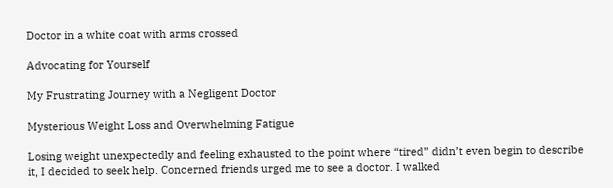Doctor in a white coat with arms crossed

Advocating for Yourself

My Frustrating Journey with a Negligent Doctor

Mysterious Weight Loss and Overwhelming Fatigue

Losing weight unexpectedly and feeling exhausted to the point where “tired” didn’t even begin to describe it, I decided to seek help. Concerned friends urged me to see a doctor. I walked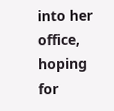into her office, hoping for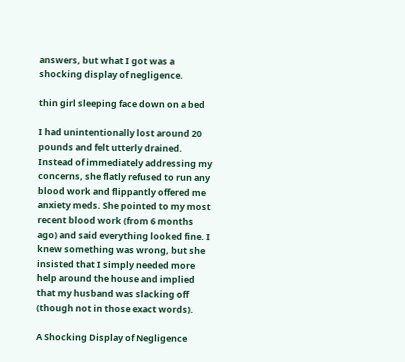answers, but what I got was a shocking display of negligence.

thin girl sleeping face down on a bed

I had unintentionally lost around 20 pounds and felt utterly drained. Instead of immediately addressing my concerns, she flatly refused to run any blood work and flippantly offered me anxiety meds. She pointed to my most recent blood work (from 6 months ago) and said everything looked fine. I knew something was wrong, but she insisted that I simply needed more help around the house and implied that my husband was slacking off (though not in those exact words).

A Shocking Display of Negligence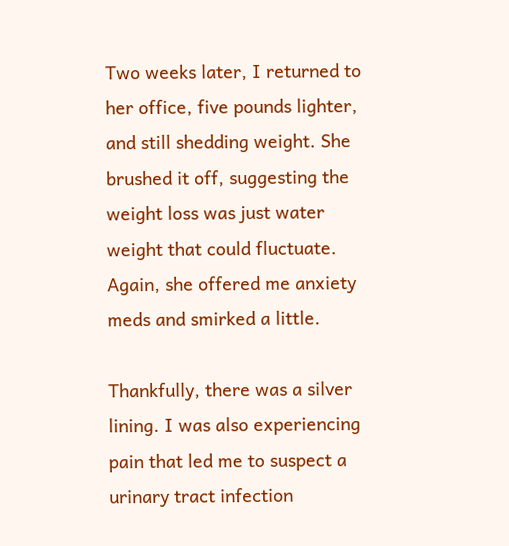Two weeks later, I returned to her office, five pounds lighter, and still shedding weight. She brushed it off, suggesting the weight loss was just water weight that could fluctuate. Again, she offered me anxiety meds and smirked a little.

Thankfully, there was a silver lining. I was also experiencing pain that led me to suspect a urinary tract infection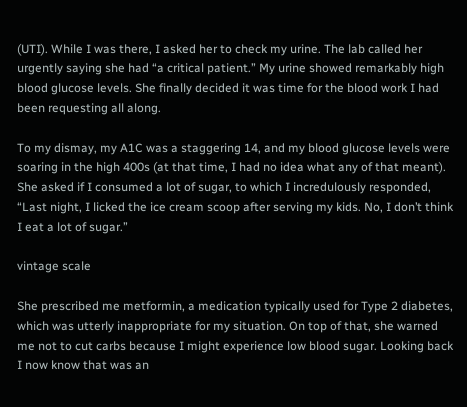(UTI). While I was there, I asked her to check my urine. The lab called her urgently saying she had “a critical patient.” My urine showed remarkably high blood glucose levels. She finally decided it was time for the blood work I had been requesting all along.

To my dismay, my A1C was a staggering 14, and my blood glucose levels were soaring in the high 400s (at that time, I had no idea what any of that meant). She asked if I consumed a lot of sugar, to which I incredulously responded, “Last night, I licked the ice cream scoop after serving my kids. No, I don’t think I eat a lot of sugar.”

vintage scale

She prescribed me metformin, a medication typically used for Type 2 diabetes, which was utterly inappropriate for my situation. On top of that, she warned me not to cut carbs because I might experience low blood sugar. Looking back I now know that was an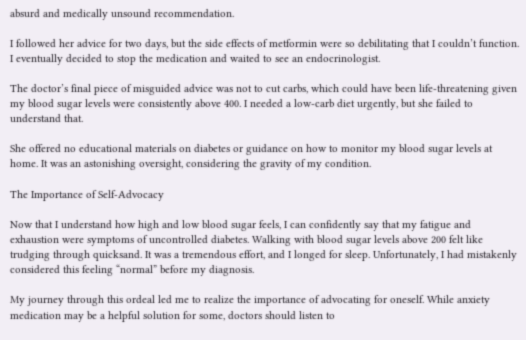absurd and medically unsound recommendation.

I followed her advice for two days, but the side effects of metformin were so debilitating that I couldn’t function. I eventually decided to stop the medication and waited to see an endocrinologist.

The doctor’s final piece of misguided advice was not to cut carbs, which could have been life-threatening given my blood sugar levels were consistently above 400. I needed a low-carb diet urgently, but she failed to understand that.

She offered no educational materials on diabetes or guidance on how to monitor my blood sugar levels at home. It was an astonishing oversight, considering the gravity of my condition.

The Importance of Self-Advocacy

Now that I understand how high and low blood sugar feels, I can confidently say that my fatigue and exhaustion were symptoms of uncontrolled diabetes. Walking with blood sugar levels above 200 felt like trudging through quicksand. It was a tremendous effort, and I longed for sleep. Unfortunately, I had mistakenly considered this feeling “normal” before my diagnosis.

My journey through this ordeal led me to realize the importance of advocating for oneself. While anxiety medication may be a helpful solution for some, doctors should listen to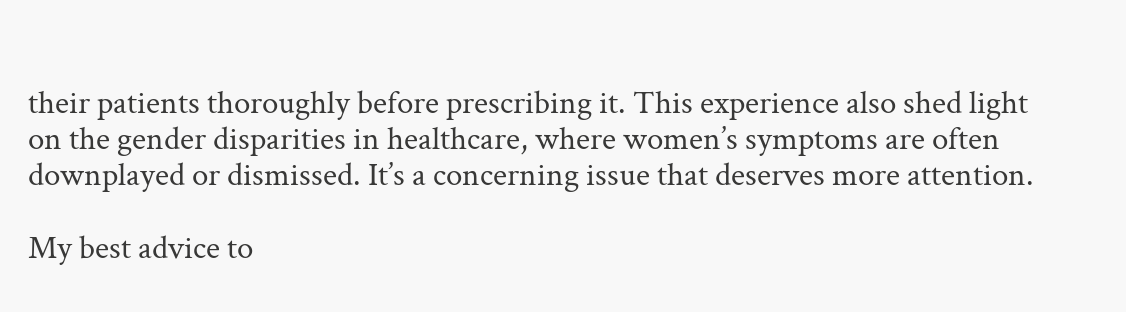their patients thoroughly before prescribing it. This experience also shed light on the gender disparities in healthcare, where women’s symptoms are often downplayed or dismissed. It’s a concerning issue that deserves more attention.

My best advice to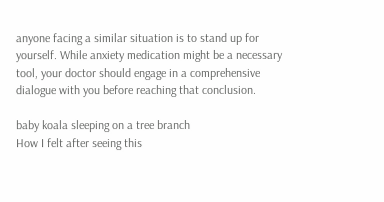anyone facing a similar situation is to stand up for yourself. While anxiety medication might be a necessary tool, your doctor should engage in a comprehensive dialogue with you before reaching that conclusion.

baby koala sleeping on a tree branch
How I felt after seeing this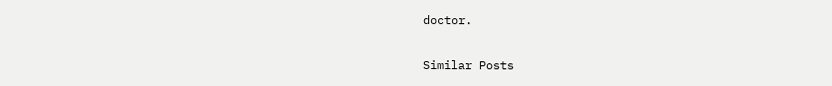doctor.

Similar Posts